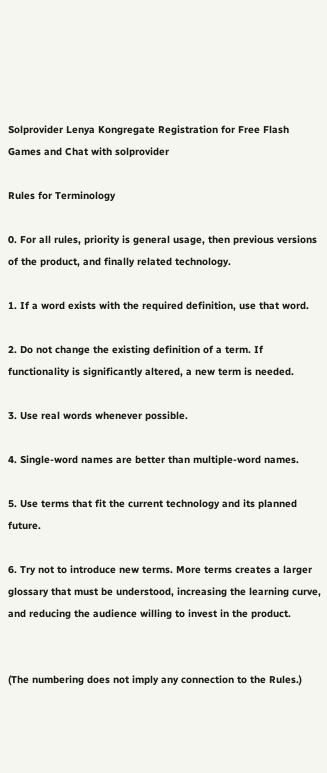Solprovider Lenya Kongregate Registration for Free Flash Games and Chat with solprovider

Rules for Terminology

0. For all rules, priority is general usage, then previous versions of the product, and finally related technology.

1. If a word exists with the required definition, use that word.

2. Do not change the existing definition of a term. If functionality is significantly altered, a new term is needed.

3. Use real words whenever possible.

4. Single-word names are better than multiple-word names.

5. Use terms that fit the current technology and its planned future.

6. Try not to introduce new terms. More terms creates a larger glossary that must be understood, increasing the learning curve, and reducing the audience willing to invest in the product.


(The numbering does not imply any connection to the Rules.)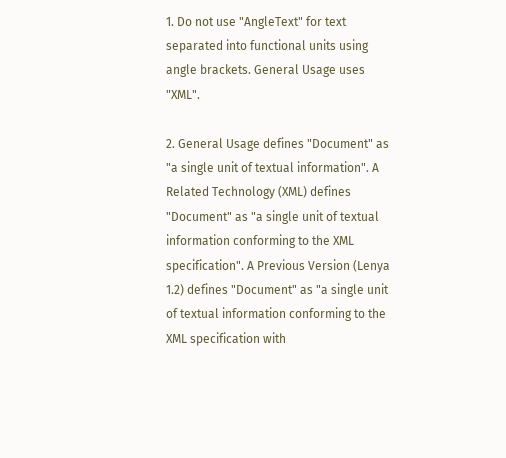1. Do not use "AngleText" for text separated into functional units using angle brackets. General Usage uses "XML".

2. General Usage defines "Document" as "a single unit of textual information". A Related Technology (XML) defines "Document" as "a single unit of textual information conforming to the XML specification". A Previous Version (Lenya 1.2) defines "Document" as "a single unit of textual information conforming to the XML specification with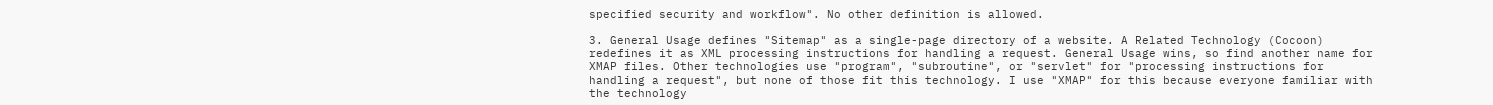specified security and workflow". No other definition is allowed.

3. General Usage defines "Sitemap" as a single-page directory of a website. A Related Technology (Cocoon) redefines it as XML processing instructions for handling a request. General Usage wins, so find another name for XMAP files. Other technologies use "program", "subroutine", or "servlet" for "processing instructions for handling a request", but none of those fit this technology. I use "XMAP" for this because everyone familiar with the technology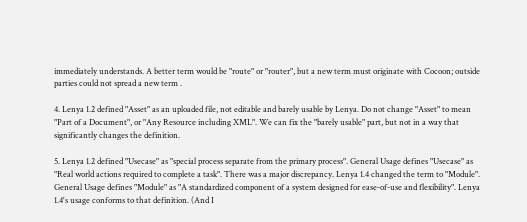immediately understands. A better term would be "route" or "router", but a new term must originate with Cocoon; outside parties could not spread a new term .

4. Lenya 1.2 defined "Asset" as an uploaded file, not editable and barely usable by Lenya. Do not change "Asset" to mean "Part of a Document", or "Any Resource including XML". We can fix the "barely usable" part, but not in a way that significantly changes the definition.

5. Lenya 1.2 defined "Usecase" as "special process separate from the primary process". General Usage defines "Usecase" as "Real world actions required to complete a task". There was a major discrepancy. Lenya 1.4 changed the term to "Module". General Usage defines "Module" as "A standardized component of a system designed for ease-of-use and flexibility". Lenya 1.4's usage conforms to that definition. (And I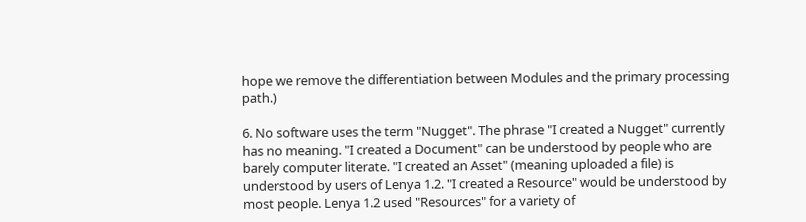hope we remove the differentiation between Modules and the primary processing path.)

6. No software uses the term "Nugget". The phrase "I created a Nugget" currently has no meaning. "I created a Document" can be understood by people who are barely computer literate. "I created an Asset" (meaning uploaded a file) is understood by users of Lenya 1.2. "I created a Resource" would be understood by most people. Lenya 1.2 used "Resources" for a variety of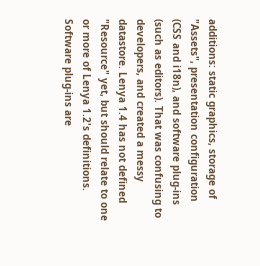additions: static graphics, storage of "Assets", presentation configuration (CSS and i18n), and software plug-ins (such as editors). That was confusing to developers, and created a messy datastore. Lenya 1.4 has not defined "Resource" yet, but should relate to one or more of Lenya 1.2's definitions. Software plug-ins are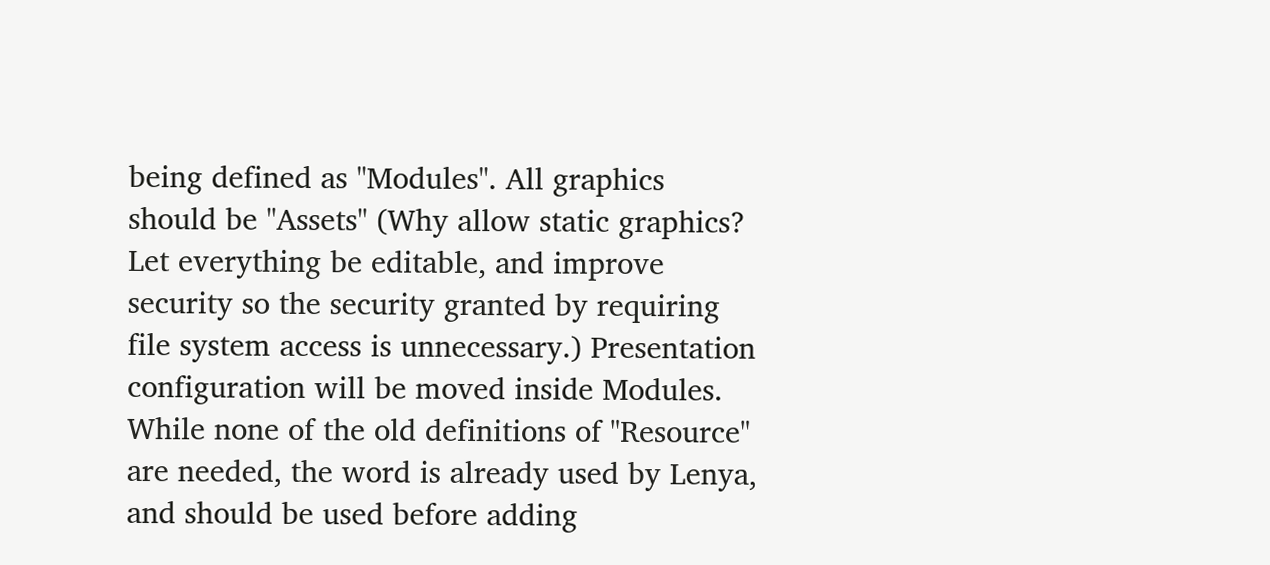being defined as "Modules". All graphics should be "Assets" (Why allow static graphics? Let everything be editable, and improve security so the security granted by requiring file system access is unnecessary.) Presentation configuration will be moved inside Modules. While none of the old definitions of "Resource" are needed, the word is already used by Lenya, and should be used before adding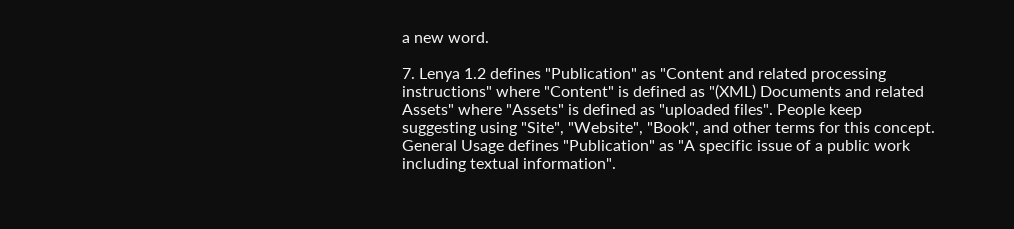a new word.

7. Lenya 1.2 defines "Publication" as "Content and related processing instructions" where "Content" is defined as "(XML) Documents and related Assets" where "Assets" is defined as "uploaded files". People keep suggesting using "Site", "Website", "Book", and other terms for this concept. General Usage defines "Publication" as "A specific issue of a public work including textual information".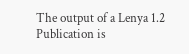The output of a Lenya 1.2 Publication is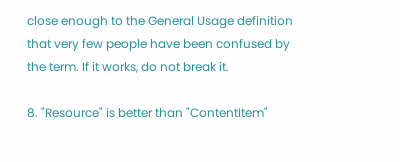close enough to the General Usage definition that very few people have been confused by the term. If it works, do not break it.

8. "Resource" is better than "ContentItem"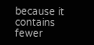because it contains fewer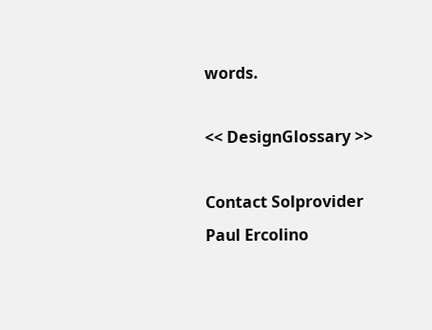words.

<< DesignGlossary >>

Contact Solprovider
Paul Ercolino